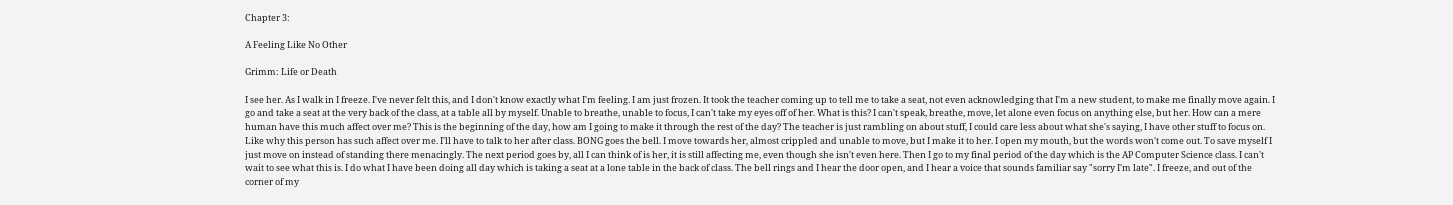Chapter 3:

A Feeling Like No Other

Grimm: Life or Death

I see her. As I walk in I freeze. I've never felt this, and I don't know exactly what I'm feeling. I am just frozen. It took the teacher coming up to tell me to take a seat, not even acknowledging that I'm a new student, to make me finally move again. I go and take a seat at the very back of the class, at a table all by myself. Unable to breathe, unable to focus, I can't take my eyes off of her. What is this? I can't speak, breathe, move, let alone even focus on anything else, but her. How can a mere human have this much affect over me? This is the beginning of the day, how am I going to make it through the rest of the day? The teacher is just rambling on about stuff, I could care less about what she's saying, I have other stuff to focus on. Like why this person has such affect over me. I'll have to talk to her after class. BONG goes the bell. I move towards her, almost crippled and unable to move, but I make it to her. I open my mouth, but the words won't come out. To save myself I just move on instead of standing there menacingly. The next period goes by, all I can think of is her, it is still affecting me, even though she isn't even here. Then I go to my final period of the day which is the AP Computer Science class. I can't wait to see what this is. I do what I have been doing all day which is taking a seat at a lone table in the back of class. The bell rings and I hear the door open, and I hear a voice that sounds familiar say "sorry I'm late". I freeze, and out of the corner of my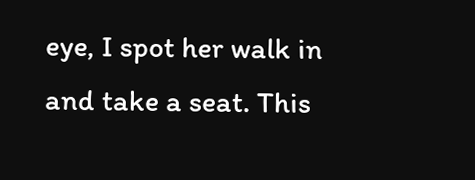eye, I spot her walk in and take a seat. This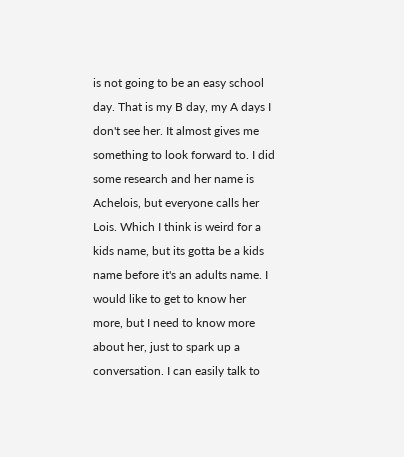is not going to be an easy school day. That is my B day, my A days I don't see her. It almost gives me something to look forward to. I did some research and her name is Achelois, but everyone calls her Lois. Which I think is weird for a kids name, but its gotta be a kids name before it's an adults name. I would like to get to know her more, but I need to know more about her, just to spark up a conversation. I can easily talk to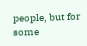people, but for some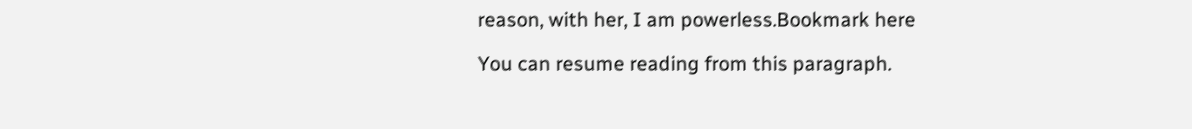reason, with her, I am powerless.Bookmark here

You can resume reading from this paragraph.